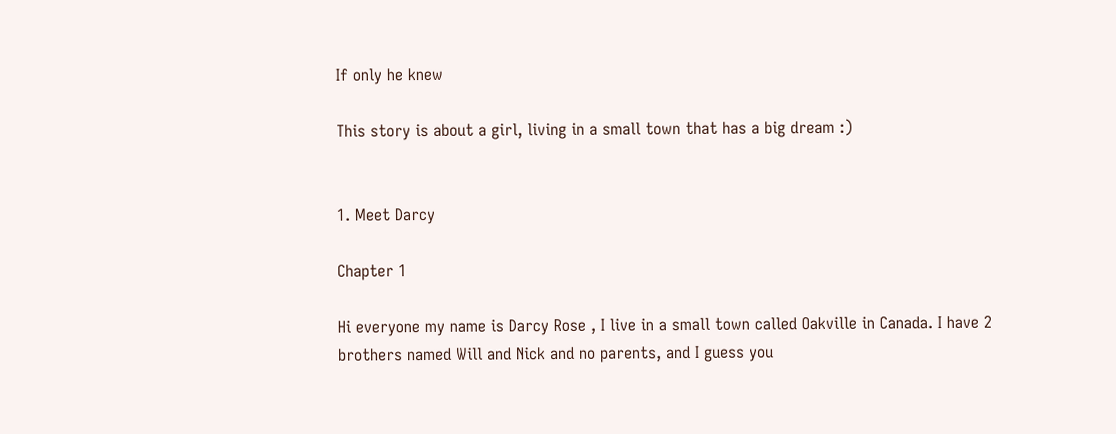If only he knew

This story is about a girl, living in a small town that has a big dream :)


1. Meet Darcy

Chapter 1

Hi everyone my name is Darcy Rose , I live in a small town called Oakville in Canada. I have 2 brothers named Will and Nick and no parents, and I guess you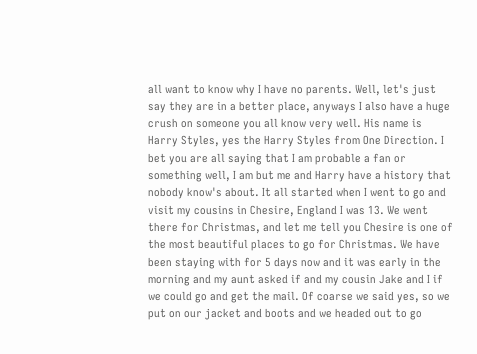all want to know why I have no parents. Well, let's just say they are in a better place, anyways I also have a huge crush on someone you all know very well. His name is Harry Styles, yes the Harry Styles from One Direction. I bet you are all saying that I am probable a fan or something well, I am but me and Harry have a history that nobody know's about. It all started when I went to go and visit my cousins in Chesire, England I was 13. We went there for Christmas, and let me tell you Chesire is one of the most beautiful places to go for Christmas. We have been staying with for 5 days now and it was early in the morning and my aunt asked if and my cousin Jake and I if we could go and get the mail. Of coarse we said yes, so we put on our jacket and boots and we headed out to go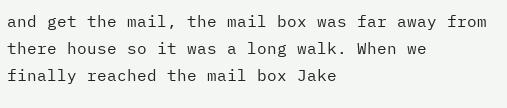and get the mail, the mail box was far away from there house so it was a long walk. When we finally reached the mail box Jake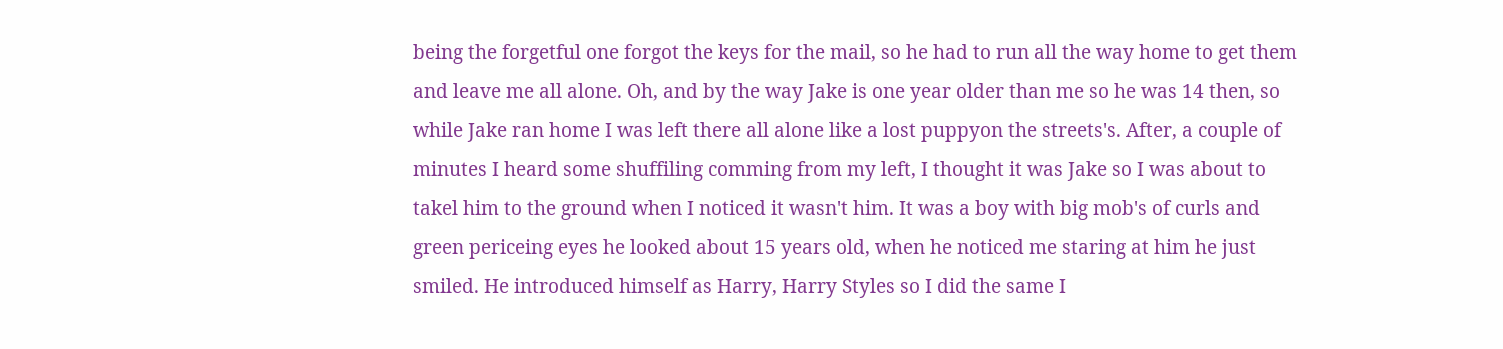being the forgetful one forgot the keys for the mail, so he had to run all the way home to get them and leave me all alone. Oh, and by the way Jake is one year older than me so he was 14 then, so while Jake ran home I was left there all alone like a lost puppyon the streets's. After, a couple of minutes I heard some shuffiling comming from my left, I thought it was Jake so I was about to takel him to the ground when I noticed it wasn't him. It was a boy with big mob's of curls and green periceing eyes he looked about 15 years old, when he noticed me staring at him he just smiled. He introduced himself as Harry, Harry Styles so I did the same I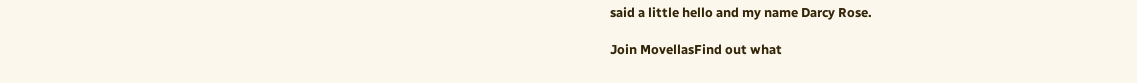said a little hello and my name Darcy Rose.

Join MovellasFind out what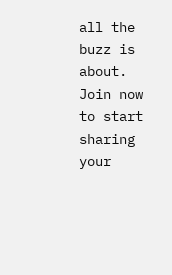all the buzz is about. Join now to start sharing your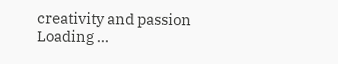creativity and passion
Loading ...